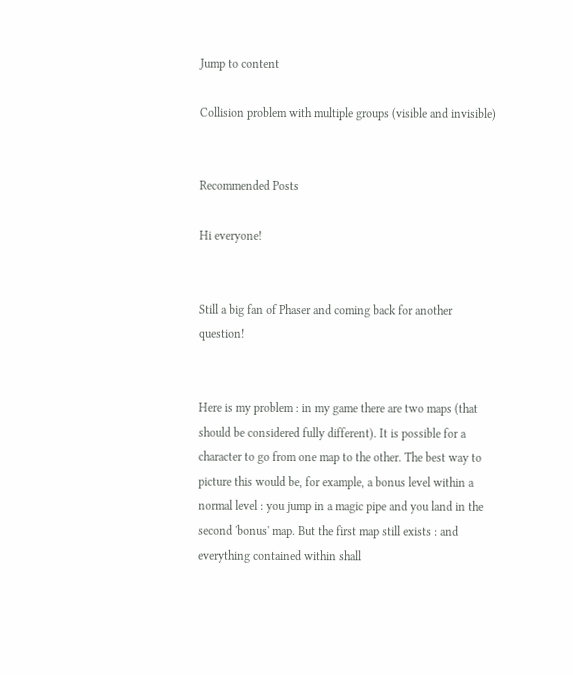Jump to content

Collision problem with multiple groups (visible and invisible)


Recommended Posts

Hi everyone!


Still a big fan of Phaser and coming back for another question!


Here is my problem : in my game there are two maps (that should be considered fully different). It is possible for a character to go from one map to the other. The best way to picture this would be, for example, a bonus level within a normal level : you jump in a magic pipe and you land in the second 'bonus' map. But the first map still exists : and everything contained within shall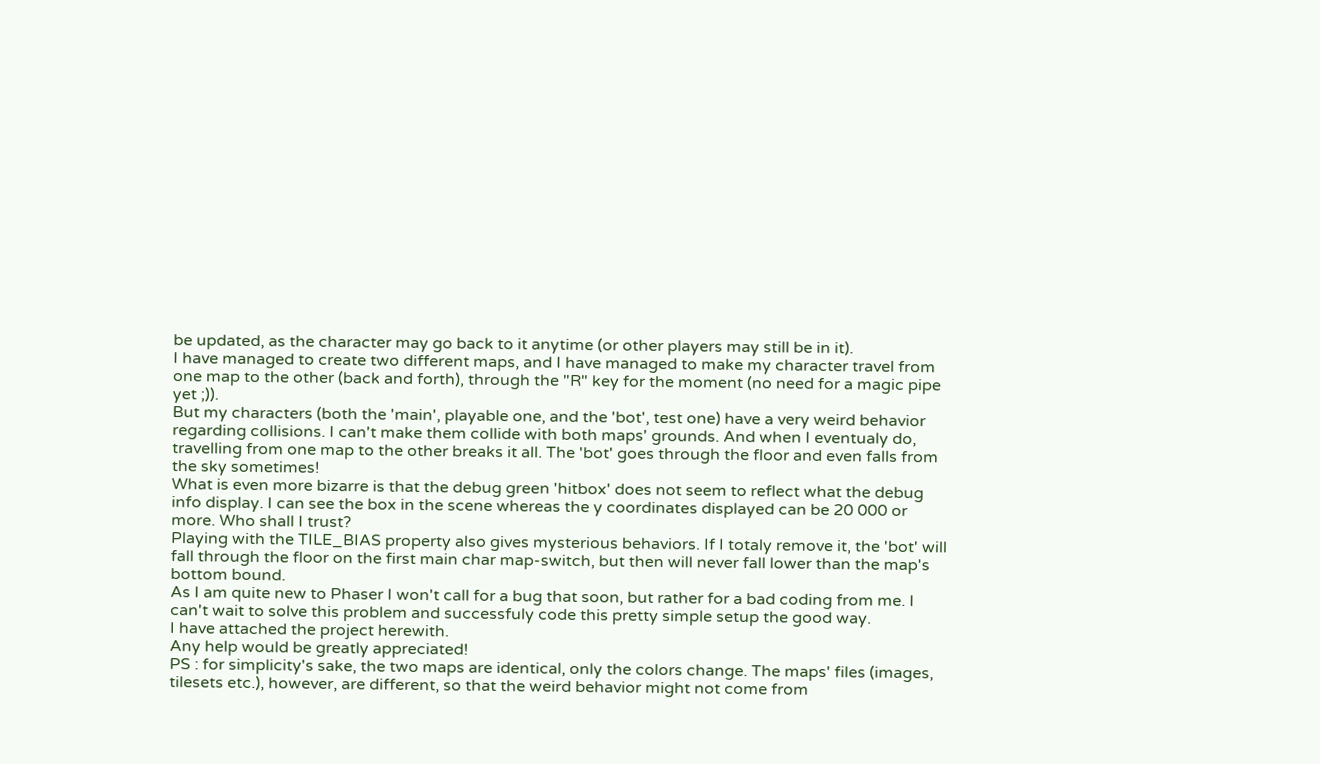be updated, as the character may go back to it anytime (or other players may still be in it).
I have managed to create two different maps, and I have managed to make my character travel from one map to the other (back and forth), through the "R" key for the moment (no need for a magic pipe yet ;)).
But my characters (both the 'main', playable one, and the 'bot', test one) have a very weird behavior regarding collisions. I can't make them collide with both maps' grounds. And when I eventualy do, travelling from one map to the other breaks it all. The 'bot' goes through the floor and even falls from the sky sometimes!
What is even more bizarre is that the debug green 'hitbox' does not seem to reflect what the debug info display. I can see the box in the scene whereas the y coordinates displayed can be 20 000 or more. Who shall I trust?
Playing with the TILE_BIAS property also gives mysterious behaviors. If I totaly remove it, the 'bot' will fall through the floor on the first main char map-switch, but then will never fall lower than the map's bottom bound.
As I am quite new to Phaser I won't call for a bug that soon, but rather for a bad coding from me. I can't wait to solve this problem and successfuly code this pretty simple setup the good way.
I have attached the project herewith.
Any help would be greatly appreciated!
PS : for simplicity's sake, the two maps are identical, only the colors change. The maps' files (images, tilesets etc.), however, are different, so that the weird behavior might not come from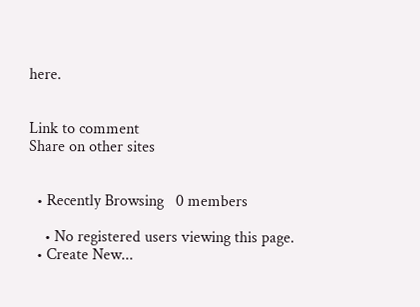here.


Link to comment
Share on other sites


  • Recently Browsing   0 members

    • No registered users viewing this page.
  • Create New...